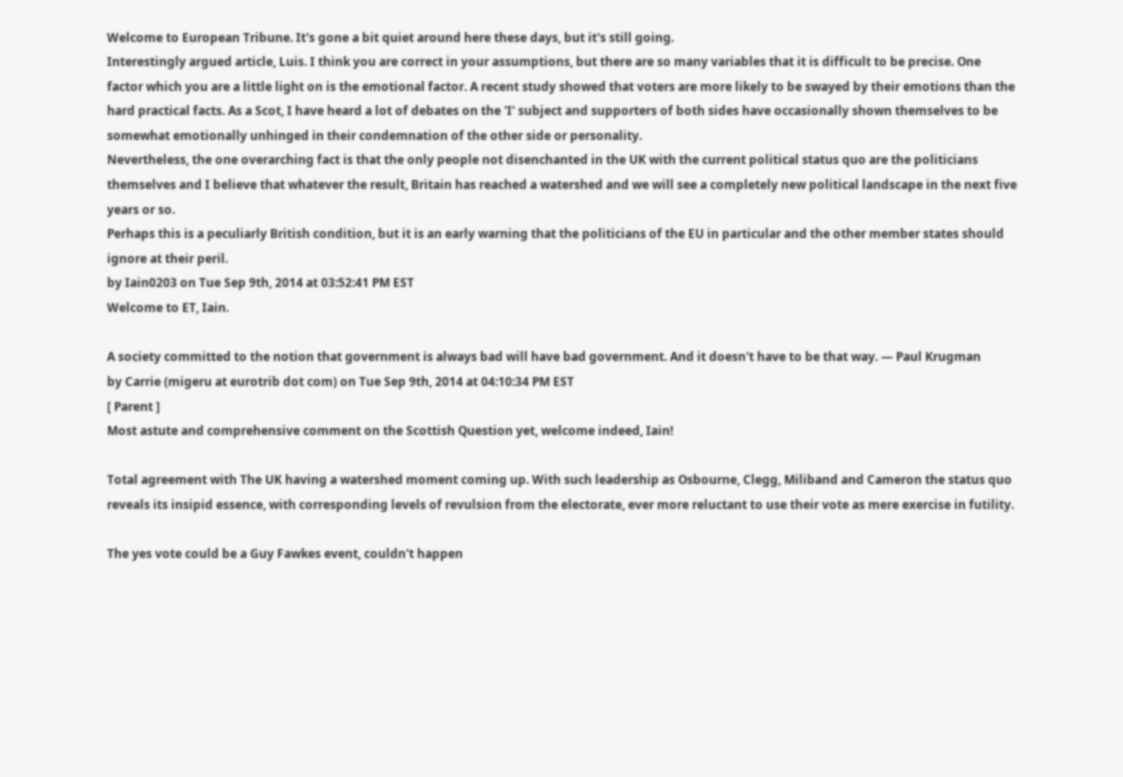Welcome to European Tribune. It's gone a bit quiet around here these days, but it's still going.
Interestingly argued article, Luis. I think you are correct in your assumptions, but there are so many variables that it is difficult to be precise. One factor which you are a little light on is the emotional factor. A recent study showed that voters are more likely to be swayed by their emotions than the hard practical facts. As a Scot, I have heard a lot of debates on the 'I' subject and supporters of both sides have occasionally shown themselves to be somewhat emotionally unhinged in their condemnation of the other side or personality.
Nevertheless, the one overarching fact is that the only people not disenchanted in the UK with the current political status quo are the politicians themselves and I believe that whatever the result, Britain has reached a watershed and we will see a completely new political landscape in the next five years or so.
Perhaps this is a peculiarly British condition, but it is an early warning that the politicians of the EU in particular and the other member states should ignore at their peril.
by Iain0203 on Tue Sep 9th, 2014 at 03:52:41 PM EST
Welcome to ET, Iain.

A society committed to the notion that government is always bad will have bad government. And it doesn't have to be that way. — Paul Krugman
by Carrie (migeru at eurotrib dot com) on Tue Sep 9th, 2014 at 04:10:34 PM EST
[ Parent ]
Most astute and comprehensive comment on the Scottish Question yet, welcome indeed, Iain!

Total agreement with The UK having a watershed moment coming up. With such leadership as Osbourne, Clegg, Miliband and Cameron the status quo reveals its insipid essence, with corresponding levels of revulsion from the electorate, ever more reluctant to use their vote as mere exercise in futility.

The yes vote could be a Guy Fawkes event, couldn't happen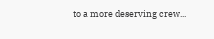to a more deserving crew...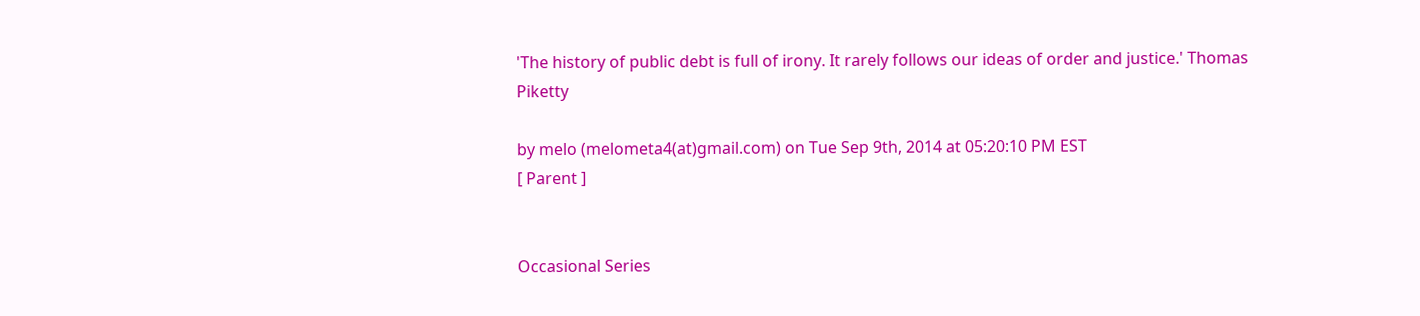'The history of public debt is full of irony. It rarely follows our ideas of order and justice.' Thomas Piketty

by melo (melometa4(at)gmail.com) on Tue Sep 9th, 2014 at 05:20:10 PM EST
[ Parent ]


Occasional Series